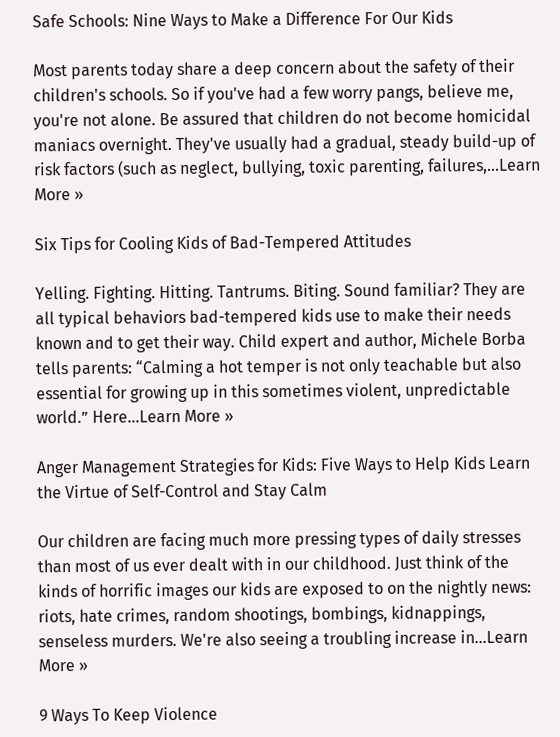Safe Schools: Nine Ways to Make a Difference For Our Kids

Most parents today share a deep concern about the safety of their children's schools. So if you've had a few worry pangs, believe me, you're not alone. Be assured that children do not become homicidal maniacs overnight. They've usually had a gradual, steady build-up of risk factors (such as neglect, bullying, toxic parenting, failures,...Learn More »

Six Tips for Cooling Kids of Bad-Tempered Attitudes

Yelling. Fighting. Hitting. Tantrums. Biting. Sound familiar? They are all typical behaviors bad-tempered kids use to make their needs known and to get their way. Child expert and author, Michele Borba tells parents: “Calming a hot temper is not only teachable but also essential for growing up in this sometimes violent, unpredictable world.” Here...Learn More »

Anger Management Strategies for Kids: Five Ways to Help Kids Learn the Virtue of Self-Control and Stay Calm

Our children are facing much more pressing types of daily stresses than most of us ever dealt with in our childhood. Just think of the kinds of horrific images our kids are exposed to on the nightly news: riots, hate crimes, random shootings, bombings, kidnappings, senseless murders. We're also seeing a troubling increase in...Learn More »

9 Ways To Keep Violence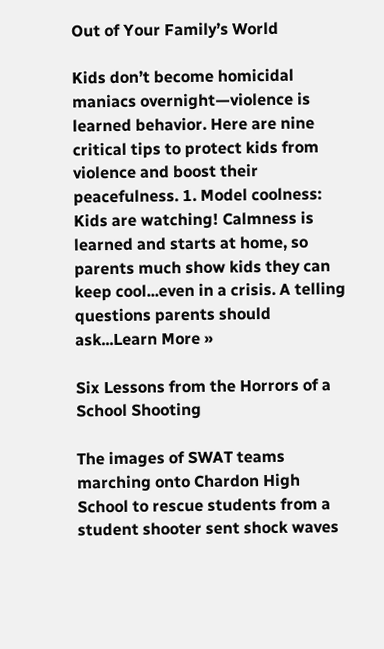Out of Your Family’s World

Kids don’t become homicidal maniacs overnight—violence is learned behavior. Here are nine critical tips to protect kids from violence and boost their peacefulness. 1. Model coolness: Kids are watching! Calmness is learned and starts at home, so parents much show kids they can keep cool...even in a crisis. A telling questions parents should ask...Learn More »

Six Lessons from the Horrors of a School Shooting

The images of SWAT teams marching onto Chardon High School to rescue students from a student shooter sent shock waves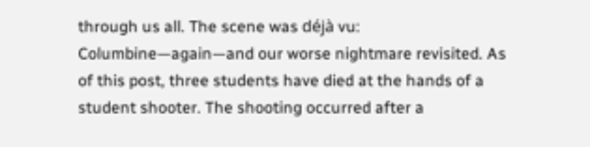through us all. The scene was déjà vu: Columbine—again—and our worse nightmare revisited. As of this post, three students have died at the hands of a student shooter. The shooting occurred after a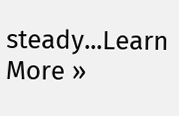steady...Learn More »